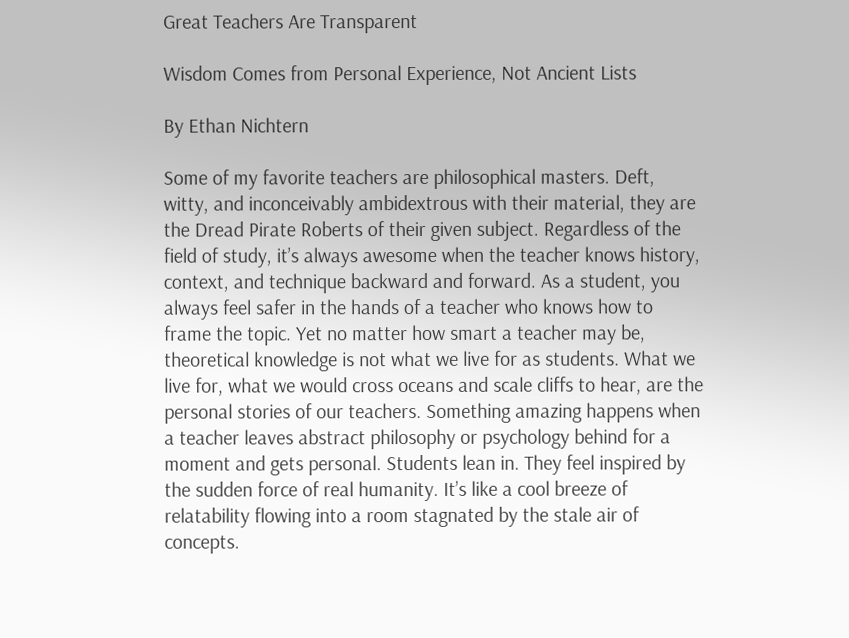Great Teachers Are Transparent

Wisdom Comes from Personal Experience, Not Ancient Lists

By Ethan Nichtern

Some of my favorite teachers are philosophical masters. Deft, witty, and inconceivably ambidextrous with their material, they are the Dread Pirate Roberts of their given subject. Regardless of the field of study, it’s always awesome when the teacher knows history, context, and technique backward and forward. As a student, you always feel safer in the hands of a teacher who knows how to frame the topic. Yet no matter how smart a teacher may be, theoretical knowledge is not what we live for as students. What we live for, what we would cross oceans and scale cliffs to hear, are the personal stories of our teachers. Something amazing happens when a teacher leaves abstract philosophy or psychology behind for a moment and gets personal. Students lean in. They feel inspired by the sudden force of real humanity. It’s like a cool breeze of relatability flowing into a room stagnated by the stale air of concepts.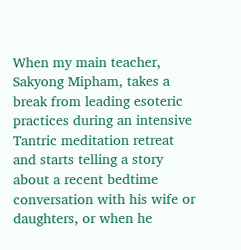When my main teacher, Sakyong Mipham, takes a break from leading esoteric practices during an intensive Tantric meditation retreat and starts telling a story about a recent bedtime conversation with his wife or daughters, or when he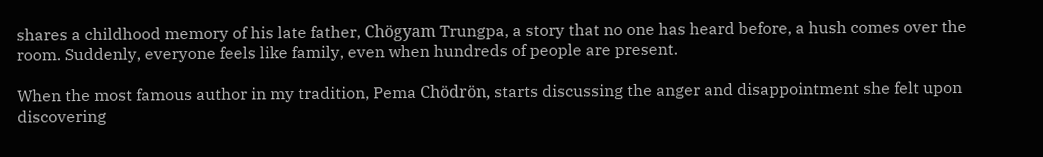shares a childhood memory of his late father, Chögyam Trungpa, a story that no one has heard before, a hush comes over the room. Suddenly, everyone feels like family, even when hundreds of people are present.

When the most famous author in my tradition, Pema Chödrön, starts discussing the anger and disappointment she felt upon discovering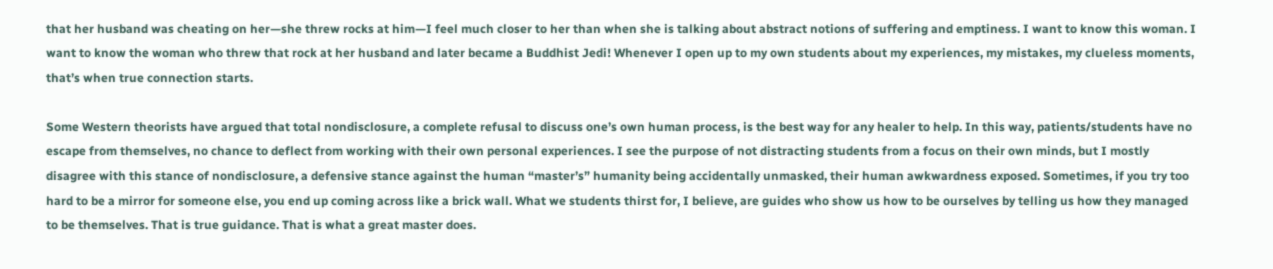that her husband was cheating on her—she threw rocks at him—I feel much closer to her than when she is talking about abstract notions of suffering and emptiness. I want to know this woman. I want to know the woman who threw that rock at her husband and later became a Buddhist Jedi! Whenever I open up to my own students about my experiences, my mistakes, my clueless moments, that’s when true connection starts.

Some Western theorists have argued that total nondisclosure, a complete refusal to discuss one’s own human process, is the best way for any healer to help. In this way, patients/students have no escape from themselves, no chance to deflect from working with their own personal experiences. I see the purpose of not distracting students from a focus on their own minds, but I mostly disagree with this stance of nondisclosure, a defensive stance against the human “master’s” humanity being accidentally unmasked, their human awkwardness exposed. Sometimes, if you try too hard to be a mirror for someone else, you end up coming across like a brick wall. What we students thirst for, I believe, are guides who show us how to be ourselves by telling us how they managed to be themselves. That is true guidance. That is what a great master does.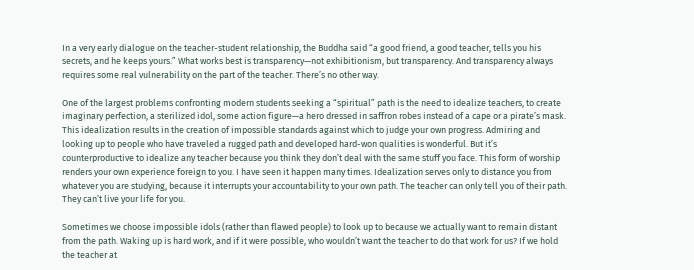In a very early dialogue on the teacher-student relationship, the Buddha said “a good friend, a good teacher, tells you his secrets, and he keeps yours.” What works best is transparency—not exhibitionism, but transparency. And transparency always requires some real vulnerability on the part of the teacher. There’s no other way.

One of the largest problems confronting modern students seeking a “spiritual” path is the need to idealize teachers, to create imaginary perfection, a sterilized idol, some action figure—a hero dressed in saffron robes instead of a cape or a pirate’s mask. This idealization results in the creation of impossible standards against which to judge your own progress. Admiring and looking up to people who have traveled a rugged path and developed hard-won qualities is wonderful. But it’s counterproductive to idealize any teacher because you think they don’t deal with the same stuff you face. This form of worship renders your own experience foreign to you. I have seen it happen many times. Idealization serves only to distance you from whatever you are studying, because it interrupts your accountability to your own path. The teacher can only tell you of their path. They can’t live your life for you.

Sometimes we choose impossible idols (rather than flawed people) to look up to because we actually want to remain distant from the path. Waking up is hard work, and if it were possible, who wouldn’t want the teacher to do that work for us? If we hold the teacher at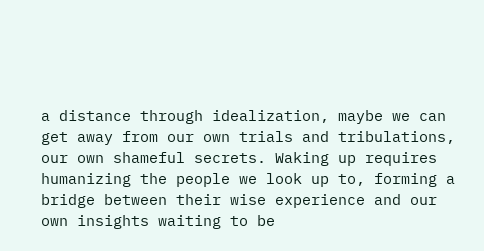a distance through idealization, maybe we can get away from our own trials and tribulations, our own shameful secrets. Waking up requires humanizing the people we look up to, forming a bridge between their wise experience and our own insights waiting to be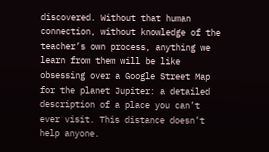discovered. Without that human connection, without knowledge of the teacher’s own process, anything we learn from them will be like obsessing over a Google Street Map for the planet Jupiter: a detailed description of a place you can’t ever visit. This distance doesn’t help anyone.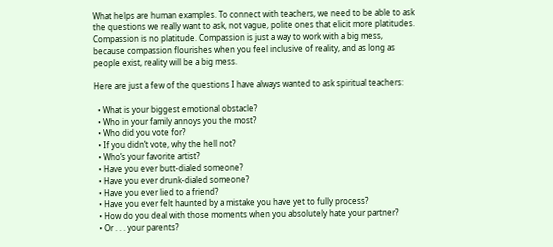What helps are human examples. To connect with teachers, we need to be able to ask the questions we really want to ask, not vague, polite ones that elicit more platitudes. Compassion is no platitude. Compassion is just a way to work with a big mess, because compassion flourishes when you feel inclusive of reality, and as long as people exist, reality will be a big mess.

Here are just a few of the questions I have always wanted to ask spiritual teachers:

  • What is your biggest emotional obstacle?
  • Who in your family annoys you the most?
  • Who did you vote for?
  • If you didn’t vote, why the hell not?
  • Who’s your favorite artist?
  • Have you ever butt-dialed someone?
  • Have you ever drunk-dialed someone?
  • Have you ever lied to a friend?
  • Have you ever felt haunted by a mistake you have yet to fully process?
  • How do you deal with those moments when you absolutely hate your partner?
  • Or . . . your parents?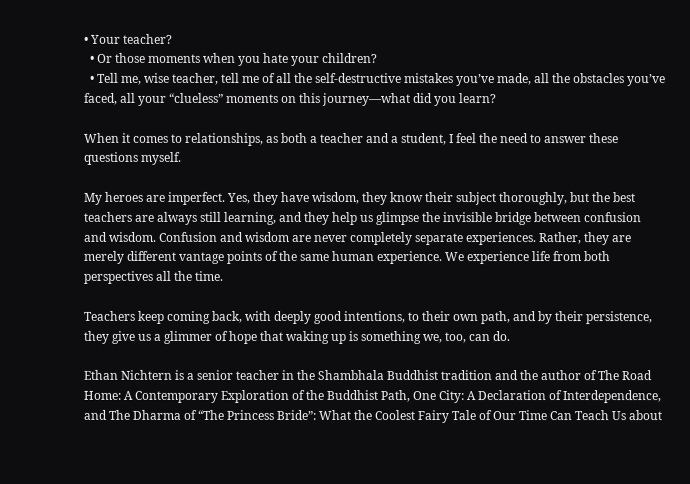• Your teacher?
  • Or those moments when you hate your children?
  • Tell me, wise teacher, tell me of all the self-destructive mistakes you’ve made, all the obstacles you’ve faced, all your “clueless” moments on this journey—what did you learn?

When it comes to relationships, as both a teacher and a student, I feel the need to answer these questions myself.

My heroes are imperfect. Yes, they have wisdom, they know their subject thoroughly, but the best teachers are always still learning, and they help us glimpse the invisible bridge between confusion and wisdom. Confusion and wisdom are never completely separate experiences. Rather, they are merely different vantage points of the same human experience. We experience life from both perspectives all the time.

Teachers keep coming back, with deeply good intentions, to their own path, and by their persistence, they give us a glimmer of hope that waking up is something we, too, can do.

Ethan Nichtern is a senior teacher in the Shambhala Buddhist tradition and the author of The Road Home: A Contemporary Exploration of the Buddhist Path, One City: A Declaration of Interdependence, and The Dharma of “The Princess Bride”: What the Coolest Fairy Tale of Our Time Can Teach Us about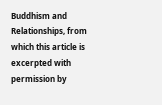Buddhism and Relationships, from which this article is excerpted with permission by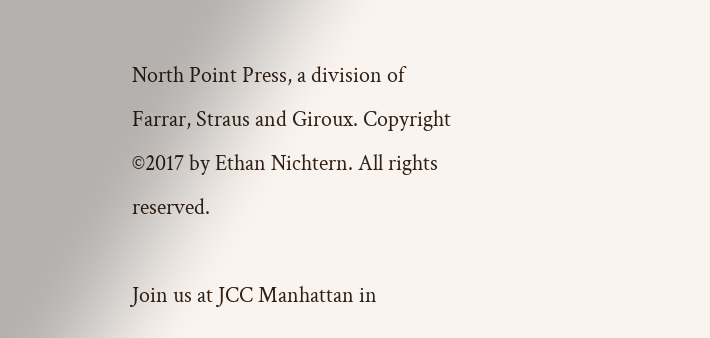North Point Press, a division of Farrar, Straus and Giroux. Copyright ©2017 by Ethan Nichtern. All rights reserved.

Join us at JCC Manhattan in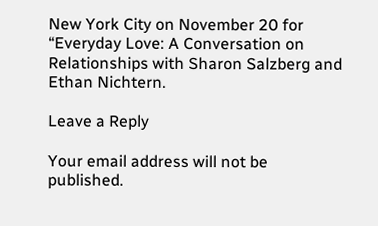New York City on November 20 for “Everyday Love: A Conversation on Relationships with Sharon Salzberg and Ethan Nichtern.

Leave a Reply

Your email address will not be published.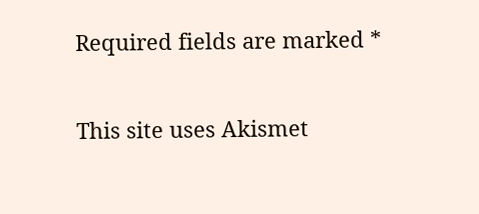Required fields are marked *

This site uses Akismet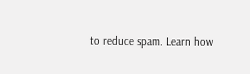to reduce spam. Learn how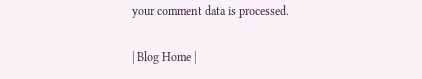your comment data is processed.

| Blog Home |